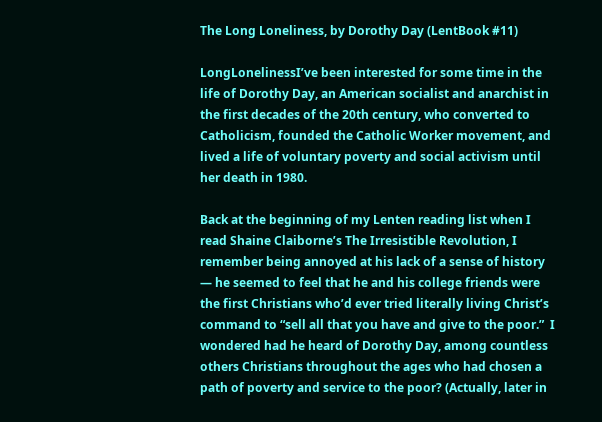The Long Loneliness, by Dorothy Day (LentBook #11)

LongLonelinessI’ve been interested for some time in the life of Dorothy Day, an American socialist and anarchist in the first decades of the 20th century, who converted to Catholicism, founded the Catholic Worker movement, and lived a life of voluntary poverty and social activism until her death in 1980.

Back at the beginning of my Lenten reading list when I read Shaine Claiborne’s The Irresistible Revolution, I remember being annoyed at his lack of a sense of history — he seemed to feel that he and his college friends were the first Christians who’d ever tried literally living Christ’s command to “sell all that you have and give to the poor.”  I wondered had he heard of Dorothy Day, among countless others Christians throughout the ages who had chosen a path of poverty and service to the poor? (Actually, later in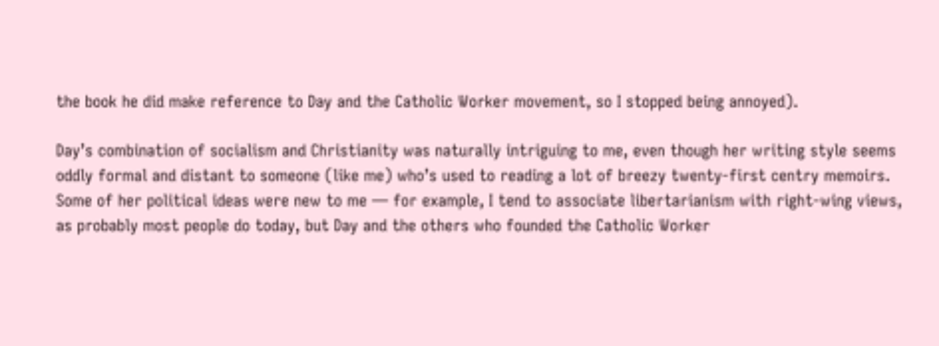the book he did make reference to Day and the Catholic Worker movement, so I stopped being annoyed).

Day’s combination of socialism and Christianity was naturally intriguing to me, even though her writing style seems oddly formal and distant to someone (like me) who’s used to reading a lot of breezy twenty-first centry memoirs.  Some of her political ideas were new to me — for example, I tend to associate libertarianism with right-wing views, as probably most people do today, but Day and the others who founded the Catholic Worker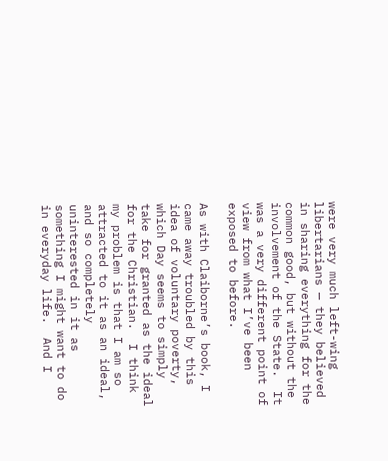were very much left-wing libertarians — they believed in sharing everything for the common good, but without the involvement of the State.  It was a very different point of view from what I’ve been exposed to before.

As with Claiborne’s book, I came away troubled by this idea of voluntary poverty, which Day seems to simply take for granted as the ideal for the Christian.  I think my problem is that I am so attracted to it as an ideal, and so completely uninterested in it as something I might want to do in everyday life.  And I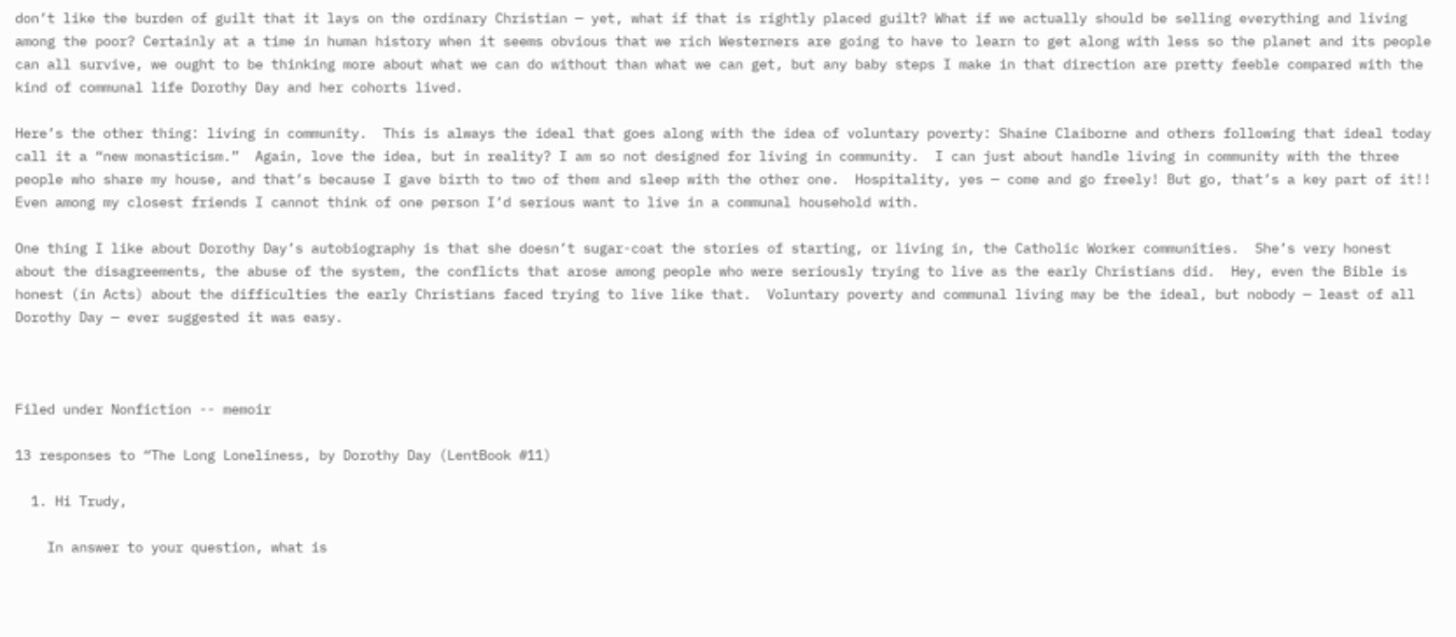don’t like the burden of guilt that it lays on the ordinary Christian — yet, what if that is rightly placed guilt? What if we actually should be selling everything and living among the poor? Certainly at a time in human history when it seems obvious that we rich Westerners are going to have to learn to get along with less so the planet and its people can all survive, we ought to be thinking more about what we can do without than what we can get, but any baby steps I make in that direction are pretty feeble compared with the kind of communal life Dorothy Day and her cohorts lived.

Here’s the other thing: living in community.  This is always the ideal that goes along with the idea of voluntary poverty: Shaine Claiborne and others following that ideal today call it a “new monasticism.”  Again, love the idea, but in reality? I am so not designed for living in community.  I can just about handle living in community with the three people who share my house, and that’s because I gave birth to two of them and sleep with the other one.  Hospitality, yes — come and go freely! But go, that’s a key part of it!! Even among my closest friends I cannot think of one person I’d serious want to live in a communal household with.

One thing I like about Dorothy Day’s autobiography is that she doesn’t sugar-coat the stories of starting, or living in, the Catholic Worker communities.  She’s very honest about the disagreements, the abuse of the system, the conflicts that arose among people who were seriously trying to live as the early Christians did.  Hey, even the Bible is honest (in Acts) about the difficulties the early Christians faced trying to live like that.  Voluntary poverty and communal living may be the ideal, but nobody — least of all Dorothy Day — ever suggested it was easy.



Filed under Nonfiction -- memoir

13 responses to “The Long Loneliness, by Dorothy Day (LentBook #11)

  1. Hi Trudy,

    In answer to your question, what is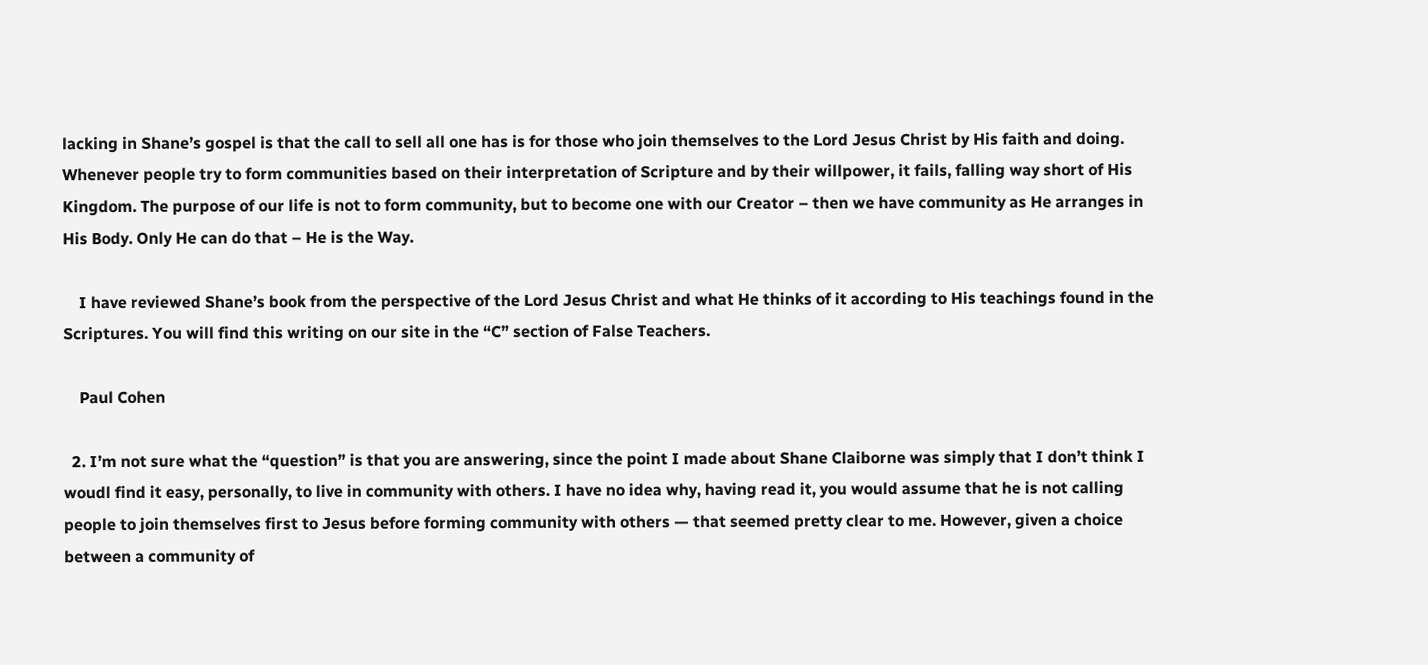lacking in Shane’s gospel is that the call to sell all one has is for those who join themselves to the Lord Jesus Christ by His faith and doing. Whenever people try to form communities based on their interpretation of Scripture and by their willpower, it fails, falling way short of His Kingdom. The purpose of our life is not to form community, but to become one with our Creator – then we have community as He arranges in His Body. Only He can do that – He is the Way.

    I have reviewed Shane’s book from the perspective of the Lord Jesus Christ and what He thinks of it according to His teachings found in the Scriptures. You will find this writing on our site in the “C” section of False Teachers.

    Paul Cohen

  2. I’m not sure what the “question” is that you are answering, since the point I made about Shane Claiborne was simply that I don’t think I woudl find it easy, personally, to live in community with others. I have no idea why, having read it, you would assume that he is not calling people to join themselves first to Jesus before forming community with others — that seemed pretty clear to me. However, given a choice between a community of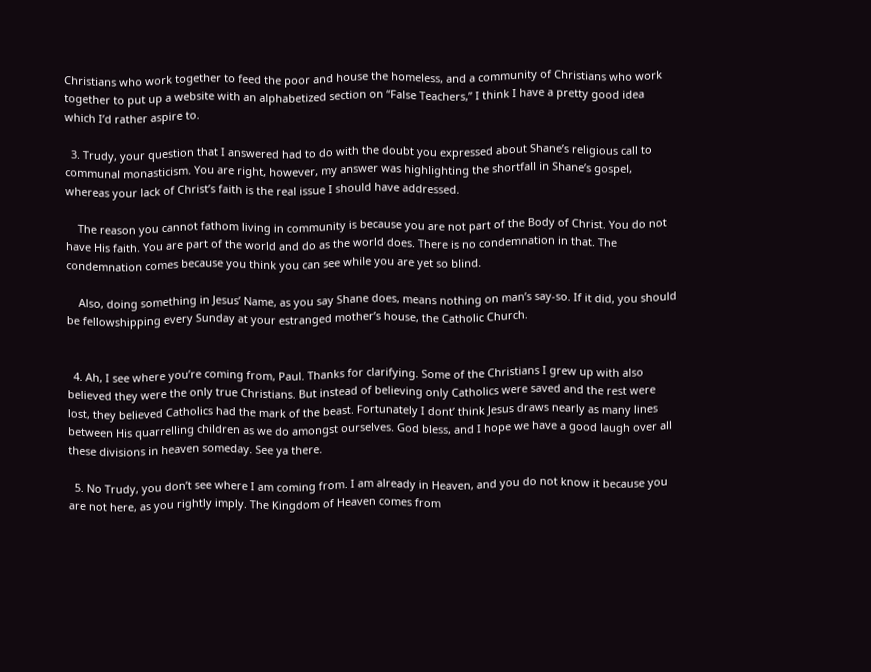Christians who work together to feed the poor and house the homeless, and a community of Christians who work together to put up a website with an alphabetized section on “False Teachers,” I think I have a pretty good idea which I’d rather aspire to.

  3. Trudy, your question that I answered had to do with the doubt you expressed about Shane’s religious call to communal monasticism. You are right, however, my answer was highlighting the shortfall in Shane’s gospel, whereas your lack of Christ’s faith is the real issue I should have addressed.

    The reason you cannot fathom living in community is because you are not part of the Body of Christ. You do not have His faith. You are part of the world and do as the world does. There is no condemnation in that. The condemnation comes because you think you can see while you are yet so blind.

    Also, doing something in Jesus’ Name, as you say Shane does, means nothing on man’s say-so. If it did, you should be fellowshipping every Sunday at your estranged mother’s house, the Catholic Church.


  4. Ah, I see where you’re coming from, Paul. Thanks for clarifying. Some of the Christians I grew up with also believed they were the only true Christians. But instead of believing only Catholics were saved and the rest were lost, they believed Catholics had the mark of the beast. Fortunately I dont’ think Jesus draws nearly as many lines between His quarrelling children as we do amongst ourselves. God bless, and I hope we have a good laugh over all these divisions in heaven someday. See ya there.

  5. No Trudy, you don’t see where I am coming from. I am already in Heaven, and you do not know it because you are not here, as you rightly imply. The Kingdom of Heaven comes from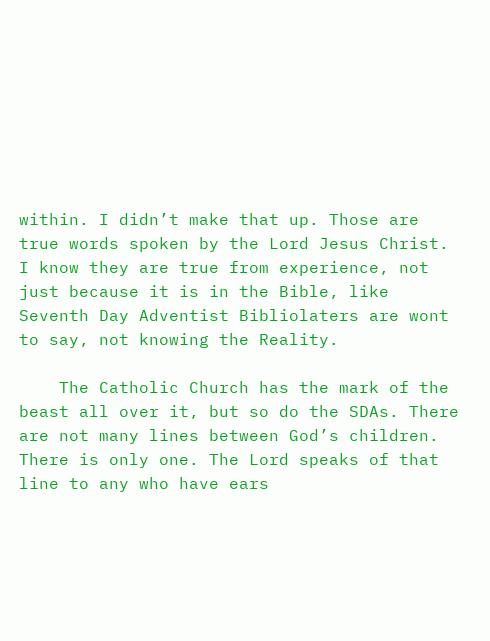within. I didn’t make that up. Those are true words spoken by the Lord Jesus Christ. I know they are true from experience, not just because it is in the Bible, like Seventh Day Adventist Bibliolaters are wont to say, not knowing the Reality.

    The Catholic Church has the mark of the beast all over it, but so do the SDAs. There are not many lines between God’s children. There is only one. The Lord speaks of that line to any who have ears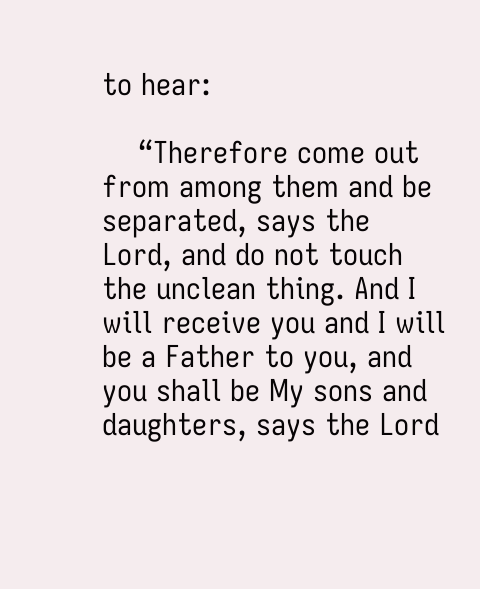to hear:

    “Therefore come out from among them and be separated, says the Lord, and do not touch the unclean thing. And I will receive you and I will be a Father to you, and you shall be My sons and daughters, says the Lord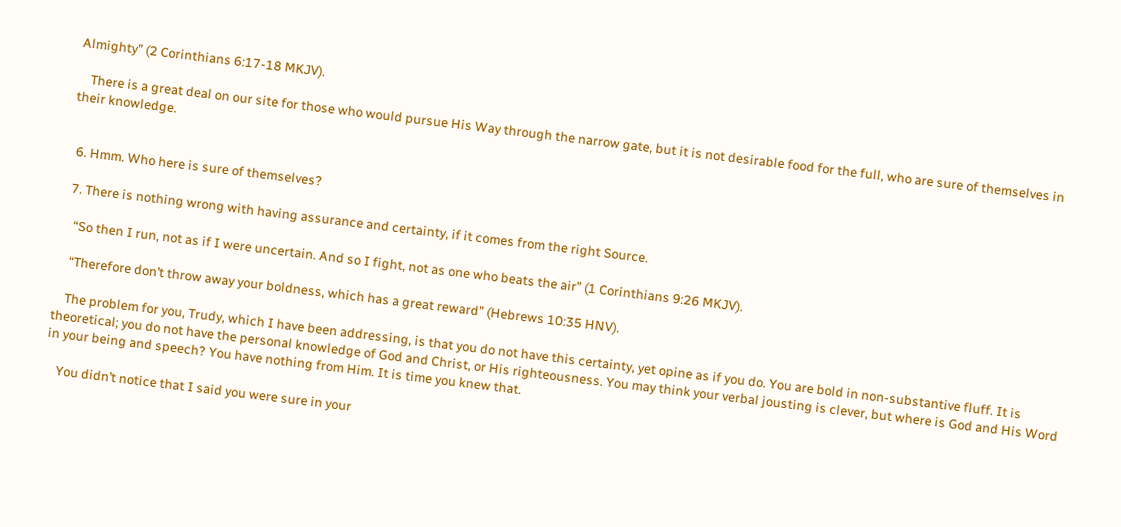Almighty” (2 Corinthians 6:17-18 MKJV).

    There is a great deal on our site for those who would pursue His Way through the narrow gate, but it is not desirable food for the full, who are sure of themselves in their knowledge.


  6. Hmm. Who here is sure of themselves?

  7. There is nothing wrong with having assurance and certainty, if it comes from the right Source.

    “So then I run, not as if I were uncertain. And so I fight, not as one who beats the air” (1 Corinthians 9:26 MKJV).

    “Therefore don’t throw away your boldness, which has a great reward” (Hebrews 10:35 HNV).

    The problem for you, Trudy, which I have been addressing, is that you do not have this certainty, yet opine as if you do. You are bold in non-substantive fluff. It is theoretical; you do not have the personal knowledge of God and Christ, or His righteousness. You may think your verbal jousting is clever, but where is God and His Word in your being and speech? You have nothing from Him. It is time you knew that.

    You didn’t notice that I said you were sure in your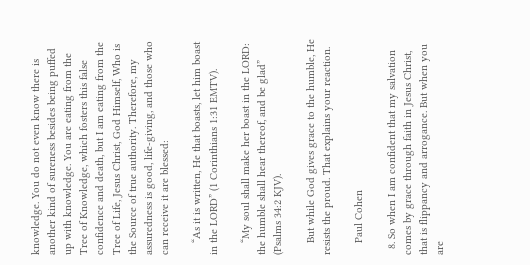knowledge. You do not even know there is another kind of sureness besides being puffed up with knowledge. You are eating from the Tree of Knowledge, which fosters this false confidence and death, but I am eating from the Tree of Life, Jesus Christ, God Himself, Who is the Source of true authority. Therefore, my assuredness is good, life-giving, and those who can receive it are blessed:

    “As it is written, He that boasts, let him boast in the LORD” (1 Corinthians 1:31 EMTV).

    “My soul shall make her boast in the LORD: the humble shall hear thereof, and be glad” (Psalms 34:2 KJV).

    But while God gives grace to the humble, He resists the proud. That explains your reaction.

    Paul Cohen

  8. So when I am confident that my salvation comes by grace through faith in Jesus Christ, that is flippancy and arrogance. But when you are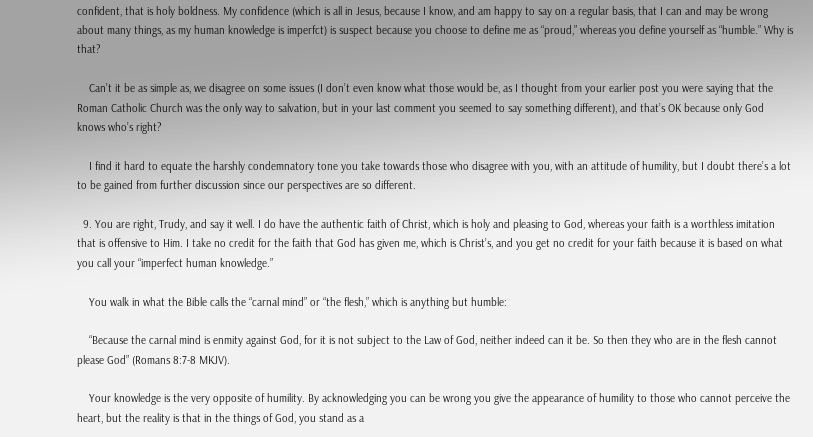confident, that is holy boldness. My confidence (which is all in Jesus, because I know, and am happy to say on a regular basis, that I can and may be wrong about many things, as my human knowledge is imperfct) is suspect because you choose to define me as “proud,” whereas you define yourself as “humble.” Why is that?

    Can’t it be as simple as, we disagree on some issues (I don’t even know what those would be, as I thought from your earlier post you were saying that the Roman Catholic Church was the only way to salvation, but in your last comment you seemed to say something different), and that’s OK because only God knows who’s right?

    I find it hard to equate the harshly condemnatory tone you take towards those who disagree with you, with an attitude of humility, but I doubt there’s a lot to be gained from further discussion since our perspectives are so different.

  9. You are right, Trudy, and say it well. I do have the authentic faith of Christ, which is holy and pleasing to God, whereas your faith is a worthless imitation that is offensive to Him. I take no credit for the faith that God has given me, which is Christ’s, and you get no credit for your faith because it is based on what you call your “imperfect human knowledge.”

    You walk in what the Bible calls the “carnal mind” or “the flesh,” which is anything but humble:

    “Because the carnal mind is enmity against God, for it is not subject to the Law of God, neither indeed can it be. So then they who are in the flesh cannot please God” (Romans 8:7-8 MKJV).

    Your knowledge is the very opposite of humility. By acknowledging you can be wrong you give the appearance of humility to those who cannot perceive the heart, but the reality is that in the things of God, you stand as a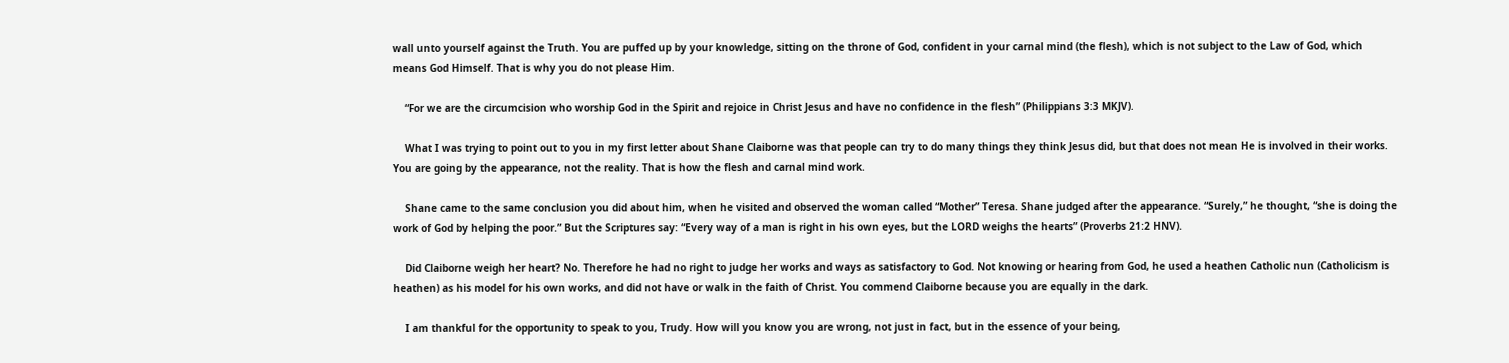wall unto yourself against the Truth. You are puffed up by your knowledge, sitting on the throne of God, confident in your carnal mind (the flesh), which is not subject to the Law of God, which means God Himself. That is why you do not please Him.

    “For we are the circumcision who worship God in the Spirit and rejoice in Christ Jesus and have no confidence in the flesh” (Philippians 3:3 MKJV).

    What I was trying to point out to you in my first letter about Shane Claiborne was that people can try to do many things they think Jesus did, but that does not mean He is involved in their works. You are going by the appearance, not the reality. That is how the flesh and carnal mind work.

    Shane came to the same conclusion you did about him, when he visited and observed the woman called “Mother” Teresa. Shane judged after the appearance. “Surely,” he thought, “she is doing the work of God by helping the poor.” But the Scriptures say: “Every way of a man is right in his own eyes, but the LORD weighs the hearts” (Proverbs 21:2 HNV).

    Did Claiborne weigh her heart? No. Therefore he had no right to judge her works and ways as satisfactory to God. Not knowing or hearing from God, he used a heathen Catholic nun (Catholicism is heathen) as his model for his own works, and did not have or walk in the faith of Christ. You commend Claiborne because you are equally in the dark.

    I am thankful for the opportunity to speak to you, Trudy. How will you know you are wrong, not just in fact, but in the essence of your being,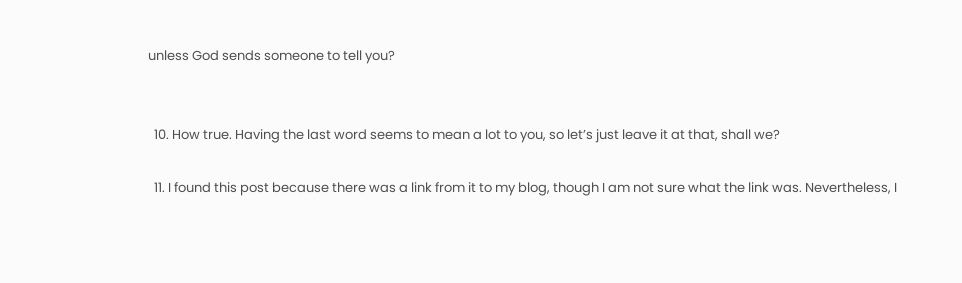unless God sends someone to tell you?


  10. How true. Having the last word seems to mean a lot to you, so let’s just leave it at that, shall we?

  11. I found this post because there was a link from it to my blog, though I am not sure what the link was. Nevertheless, I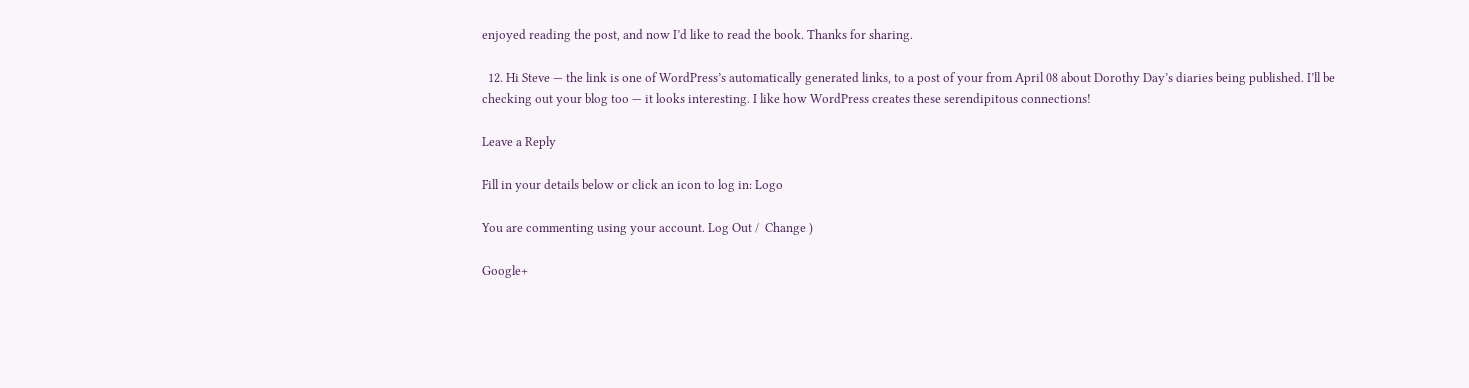enjoyed reading the post, and now I’d like to read the book. Thanks for sharing.

  12. Hi Steve — the link is one of WordPress’s automatically generated links, to a post of your from April 08 about Dorothy Day’s diaries being published. I’ll be checking out your blog too — it looks interesting. I like how WordPress creates these serendipitous connections!

Leave a Reply

Fill in your details below or click an icon to log in: Logo

You are commenting using your account. Log Out /  Change )

Google+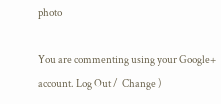photo

You are commenting using your Google+ account. Log Out /  Change )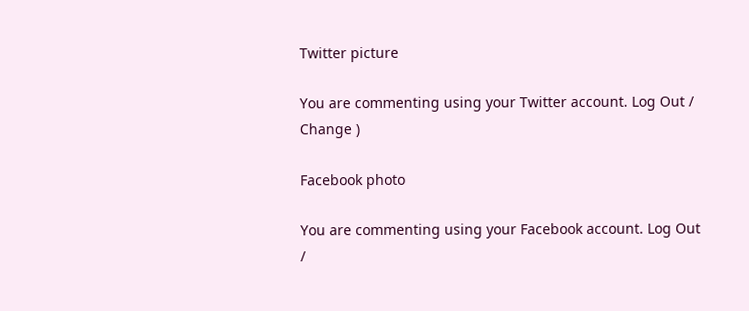Twitter picture

You are commenting using your Twitter account. Log Out /  Change )

Facebook photo

You are commenting using your Facebook account. Log Out /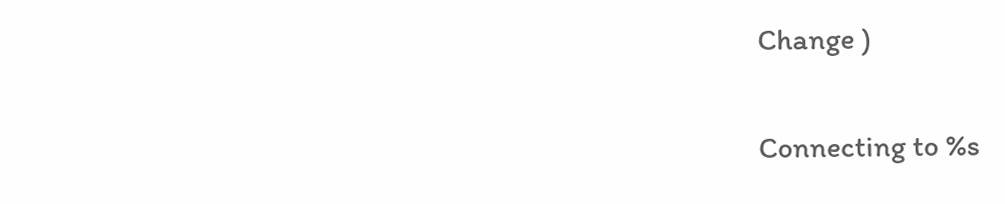Change )


Connecting to %s